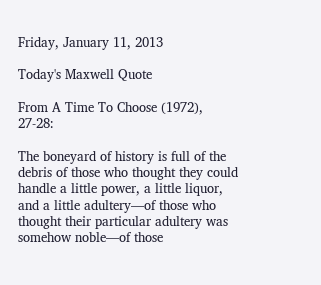Friday, January 11, 2013

Today's Maxwell Quote

From A Time To Choose (1972), 27-28:

The boneyard of history is full of the debris of those who thought they could handle a little power, a little liquor, and a little adultery—of those who thought their particular adultery was somehow noble—of those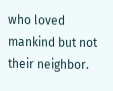who loved mankind but not their neighbor.